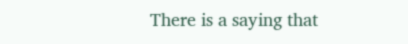There is a saying that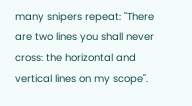many snipers repeat: "There are two lines you shall never cross: the horizontal and vertical lines on my scope".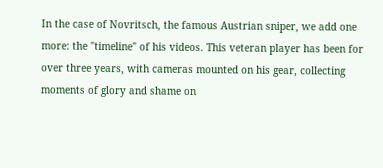In the case of Novritsch, the famous Austrian sniper, we add one more: the "timeline" of his videos. This veteran player has been for over three years, with cameras mounted on his gear, collecting moments of glory and shame on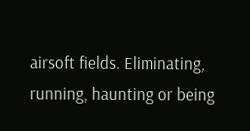airsoft fields. Eliminating, running, haunting or being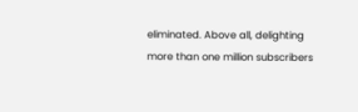eliminated. Above all, delighting more than one million subscribers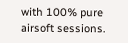with 100% pure airsoft sessions.